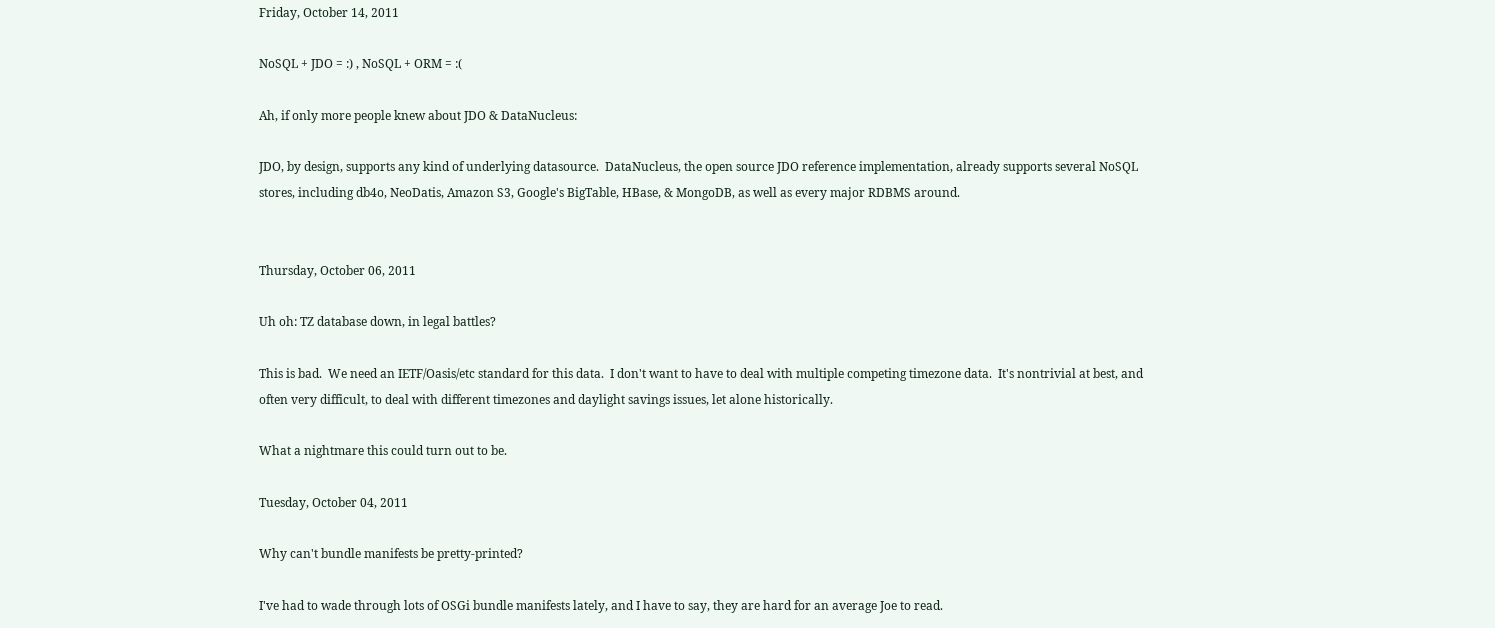Friday, October 14, 2011

NoSQL + JDO = :) , NoSQL + ORM = :(

Ah, if only more people knew about JDO & DataNucleus:

JDO, by design, supports any kind of underlying datasource.  DataNucleus, the open source JDO reference implementation, already supports several NoSQL stores, including db4o, NeoDatis, Amazon S3, Google's BigTable, HBase, & MongoDB, as well as every major RDBMS around.


Thursday, October 06, 2011

Uh oh: TZ database down, in legal battles?

This is bad.  We need an IETF/Oasis/etc standard for this data.  I don't want to have to deal with multiple competing timezone data.  It's nontrivial at best, and often very difficult, to deal with different timezones and daylight savings issues, let alone historically.

What a nightmare this could turn out to be.

Tuesday, October 04, 2011

Why can't bundle manifests be pretty-printed?

I've had to wade through lots of OSGi bundle manifests lately, and I have to say, they are hard for an average Joe to read.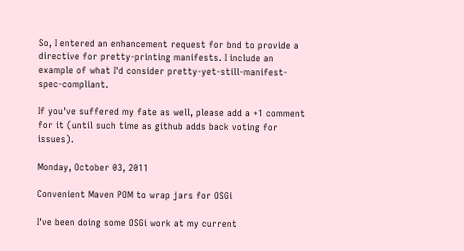So, I entered an enhancement request for bnd to provide a directive for pretty-printing manifests. I include an example of what I'd consider pretty-yet-still-manifest-spec-compliant.

If you've suffered my fate as well, please add a +1 comment for it (until such time as github adds back voting for issues).

Monday, October 03, 2011

Convenient Maven POM to wrap jars for OSGi

I've been doing some OSGi work at my current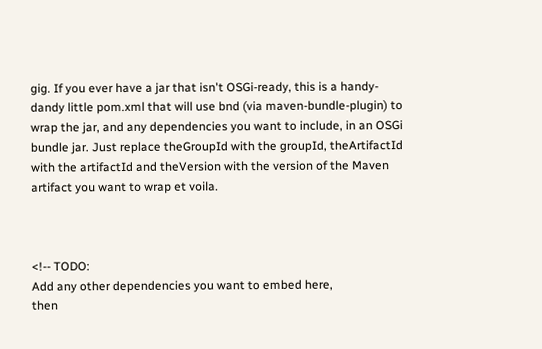gig. If you ever have a jar that isn't OSGi-ready, this is a handy-dandy little pom.xml that will use bnd (via maven-bundle-plugin) to wrap the jar, and any dependencies you want to include, in an OSGi bundle jar. Just replace theGroupId with the groupId, theArtifactId with the artifactId and theVersion with the version of the Maven artifact you want to wrap et voila.



<!-- TODO:
Add any other dependencies you want to embed here,
then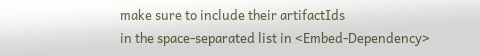make sure to include their artifactIds
in the space-separated list in <Embed-Dependency>